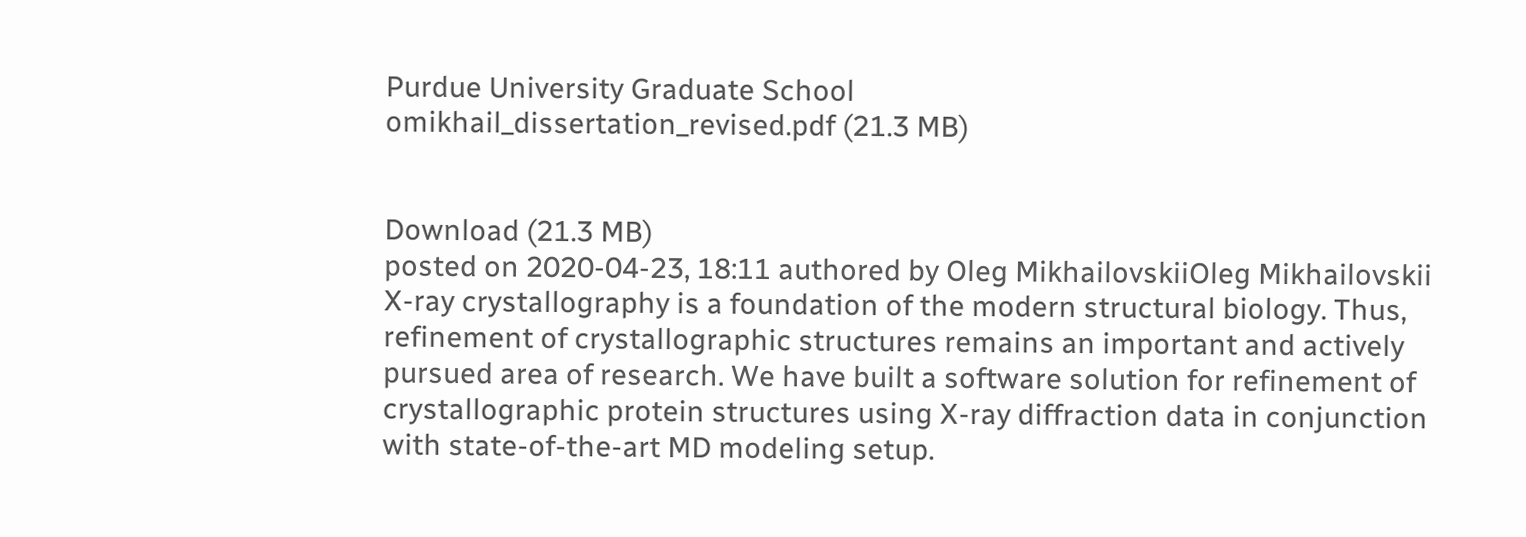Purdue University Graduate School
omikhail_dissertation_revised.pdf (21.3 MB)


Download (21.3 MB)
posted on 2020-04-23, 18:11 authored by Oleg MikhailovskiiOleg Mikhailovskii
X-ray crystallography is a foundation of the modern structural biology. Thus, refinement of crystallographic structures remains an important and actively pursued area of research. We have built a software solution for refinement of crystallographic protein structures using X-ray diffraction data in conjunction with state-of-the-art MD modeling setup.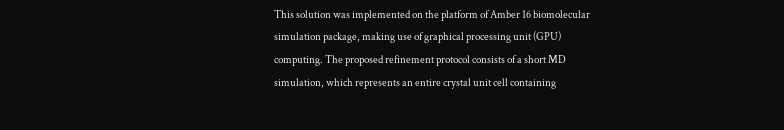This solution was implemented on the platform of Amber 16 biomolecular simulation package, making use of graphical processing unit (GPU) computing. The proposed refinement protocol consists of a short MD simulation, which represents an entire crystal unit cell containing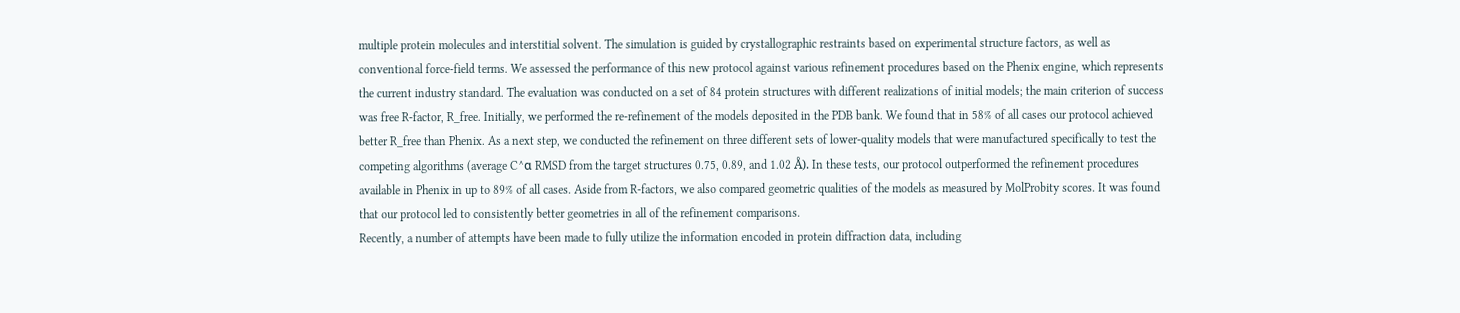multiple protein molecules and interstitial solvent. The simulation is guided by crystallographic restraints based on experimental structure factors, as well as conventional force-field terms. We assessed the performance of this new protocol against various refinement procedures based on the Phenix engine, which represents the current industry standard. The evaluation was conducted on a set of 84 protein structures with different realizations of initial models; the main criterion of success was free R-factor, R_free. Initially, we performed the re-refinement of the models deposited in the PDB bank. We found that in 58% of all cases our protocol achieved better R_free than Phenix. As a next step, we conducted the refinement on three different sets of lower-quality models that were manufactured specifically to test the competing algorithms (average C^α RMSD from the target structures 0.75, 0.89, and 1.02 Å). In these tests, our protocol outperformed the refinement procedures available in Phenix in up to 89% of all cases. Aside from R-factors, we also compared geometric qualities of the models as measured by MolProbity scores. It was found that our protocol led to consistently better geometries in all of the refinement comparisons.
Recently, a number of attempts have been made to fully utilize the information encoded in protein diffraction data, including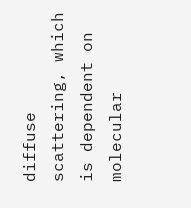diffuse scattering, which is dependent on molecular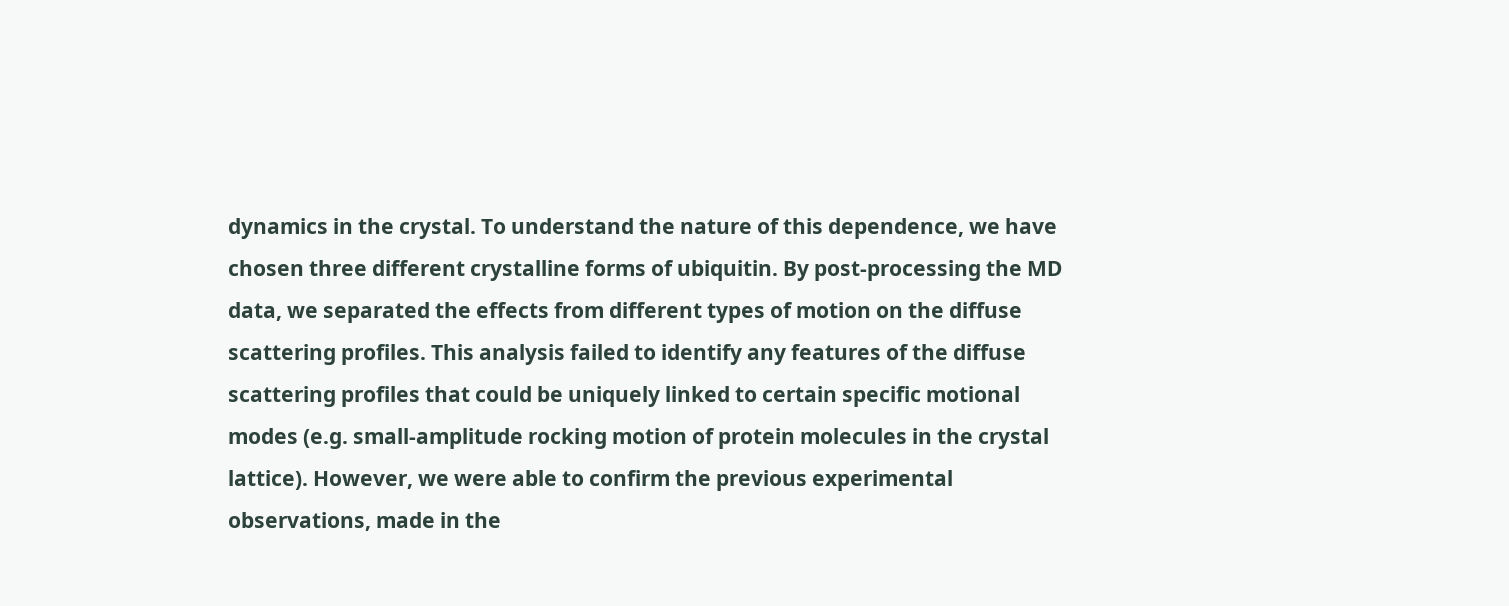dynamics in the crystal. To understand the nature of this dependence, we have chosen three different crystalline forms of ubiquitin. By post-processing the MD data, we separated the effects from different types of motion on the diffuse scattering profiles. This analysis failed to identify any features of the diffuse scattering profiles that could be uniquely linked to certain specific motional modes (e.g. small-amplitude rocking motion of protein molecules in the crystal lattice). However, we were able to confirm the previous experimental observations, made in the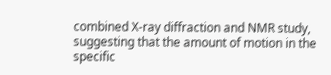combined X-ray diffraction and NMR study, suggesting that the amount of motion in the specific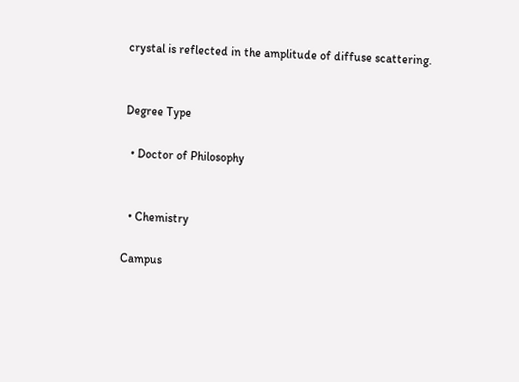crystal is reflected in the amplitude of diffuse scattering.


Degree Type

  • Doctor of Philosophy


  • Chemistry

Campus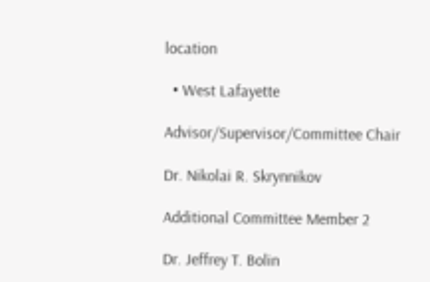location

  • West Lafayette

Advisor/Supervisor/Committee Chair

Dr. Nikolai R. Skrynnikov

Additional Committee Member 2

Dr. Jeffrey T. Bolin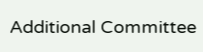Additional Committee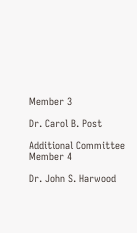Member 3

Dr. Carol B. Post

Additional Committee Member 4

Dr. John S. Harwood